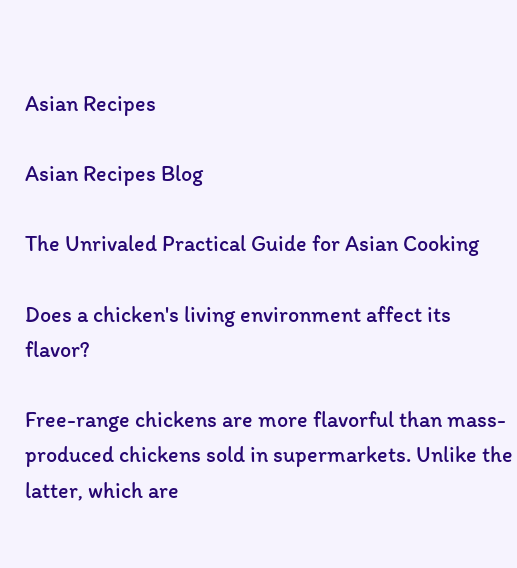Asian Recipes

Asian Recipes Blog

The Unrivaled Practical Guide for Asian Cooking

Does a chicken's living environment affect its flavor?

Free-range chickens are more flavorful than mass-produced chickens sold in supermarkets. Unlike the latter, which are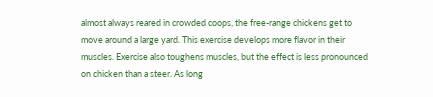almost always reared in crowded coops, the free-range chickens get to move around a large yard. This exercise develops more flavor in their muscles. Exercise also toughens muscles, but the effect is less pronounced on chicken than a steer. As long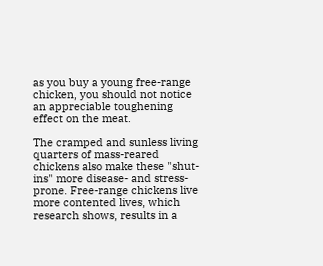as you buy a young free-range chicken, you should not notice an appreciable toughening effect on the meat.

The cramped and sunless living quarters of mass-reared chickens also make these "shut-ins" more disease- and stress-prone. Free-range chickens live more contented lives, which research shows, results in a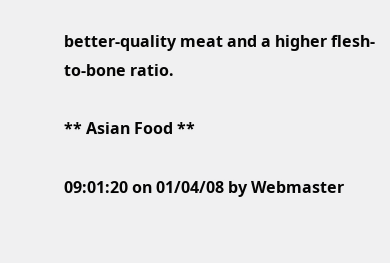better-quality meat and a higher flesh-to-bone ratio.

** Asian Food **

09:01:20 on 01/04/08 by Webmaster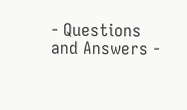- Questions and Answers -